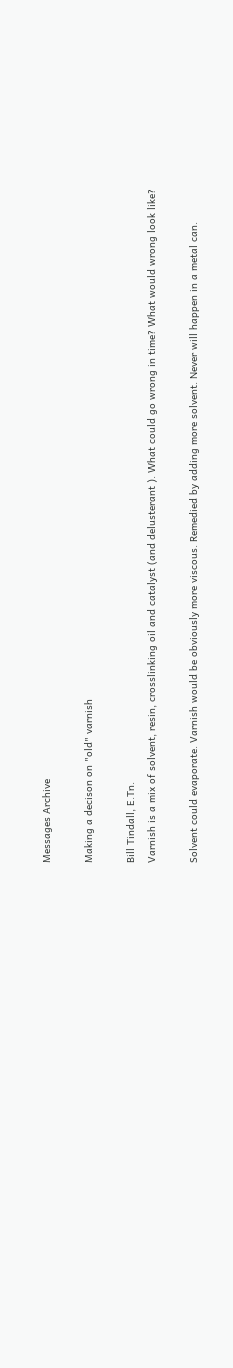Messages Archive

Making a decison on "old" varnish

Bill Tindall, E.Tn.
Varnish is a mix of solvent, resin, crosslinking oil and catalyst (and delusterant ). What could go wrong in time? What would wrong look like?

Solvent could evaporate. Varnish would be obviously more viscous. Remedied by adding more solvent. Never will happen in a metal can.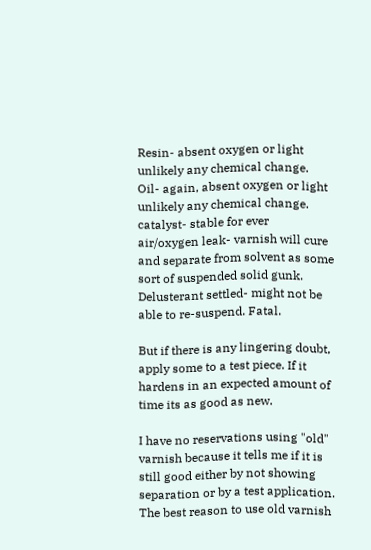Resin- absent oxygen or light unlikely any chemical change.
Oil- again, absent oxygen or light unlikely any chemical change.
catalyst- stable for ever
air/oxygen leak- varnish will cure and separate from solvent as some sort of suspended solid gunk.
Delusterant settled- might not be able to re-suspend. Fatal.

But if there is any lingering doubt, apply some to a test piece. If it hardens in an expected amount of time its as good as new.

I have no reservations using "old" varnish because it tells me if it is still good either by not showing separation or by a test application. The best reason to use old varnish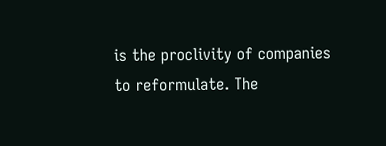is the proclivity of companies to reformulate. The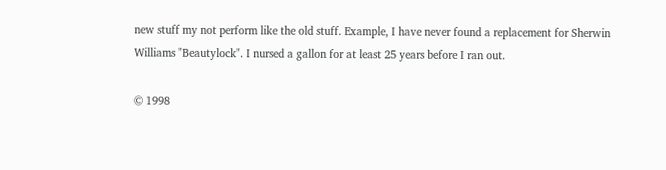new stuff my not perform like the old stuff. Example, I have never found a replacement for Sherwin Williams "Beautylock". I nursed a gallon for at least 25 years before I ran out.

© 1998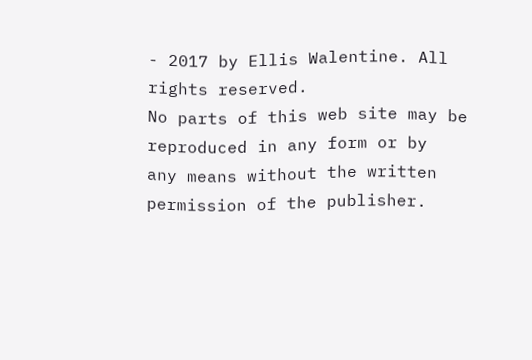- 2017 by Ellis Walentine. All rights reserved.
No parts of this web site may be reproduced in any form or by
any means without the written permission of the publisher.